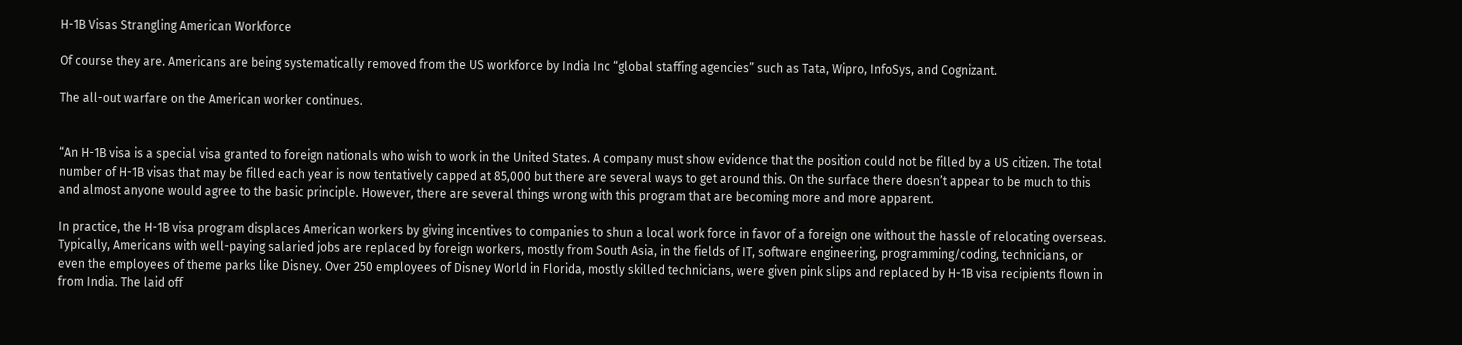H-1B Visas Strangling American Workforce

Of course they are. Americans are being systematically removed from the US workforce by India Inc “global staffing agencies” such as Tata, Wipro, InfoSys, and Cognizant.

The all-out warfare on the American worker continues.


“An H-1B visa is a special visa granted to foreign nationals who wish to work in the United States. A company must show evidence that the position could not be filled by a US citizen. The total number of H-1B visas that may be filled each year is now tentatively capped at 85,000 but there are several ways to get around this. On the surface there doesn’t appear to be much to this and almost anyone would agree to the basic principle. However, there are several things wrong with this program that are becoming more and more apparent.

In practice, the H-1B visa program displaces American workers by giving incentives to companies to shun a local work force in favor of a foreign one without the hassle of relocating overseas. Typically, Americans with well-paying salaried jobs are replaced by foreign workers, mostly from South Asia, in the fields of IT, software engineering, programming/coding, technicians, or even the employees of theme parks like Disney. Over 250 employees of Disney World in Florida, mostly skilled technicians, were given pink slips and replaced by H-1B visa recipients flown in from India. The laid off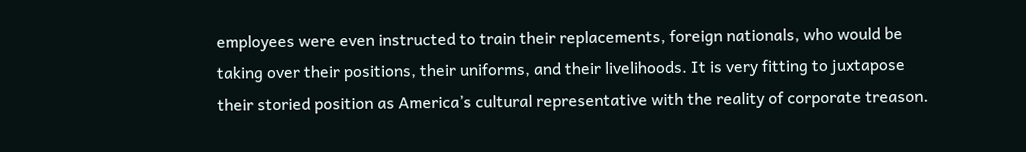employees were even instructed to train their replacements, foreign nationals, who would be taking over their positions, their uniforms, and their livelihoods. It is very fitting to juxtapose their storied position as America’s cultural representative with the reality of corporate treason.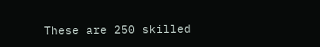These are 250 skilled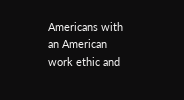Americans with an American work ethic and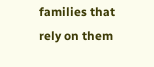families that rely on them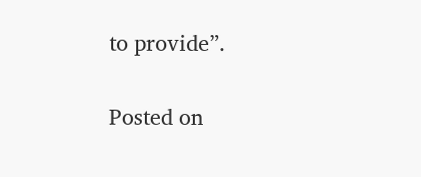to provide”.

Posted on